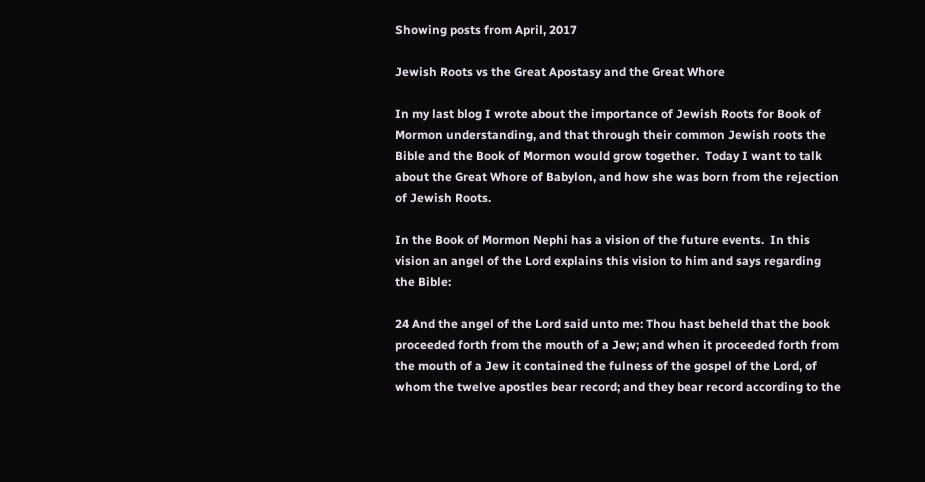Showing posts from April, 2017

Jewish Roots vs the Great Apostasy and the Great Whore

In my last blog I wrote about the importance of Jewish Roots for Book of Mormon understanding, and that through their common Jewish roots the Bible and the Book of Mormon would grow together.  Today I want to talk about the Great Whore of Babylon, and how she was born from the rejection of Jewish Roots.

In the Book of Mormon Nephi has a vision of the future events.  In this vision an angel of the Lord explains this vision to him and says regarding the Bible:

24 And the angel of the Lord said unto me: Thou hast beheld that the book proceeded forth from the mouth of a Jew; and when it proceeded forth from the mouth of a Jew it contained the fulness of the gospel of the Lord, of whom the twelve apostles bear record; and they bear record according to the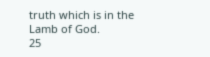truth which is in the Lamb of God.
25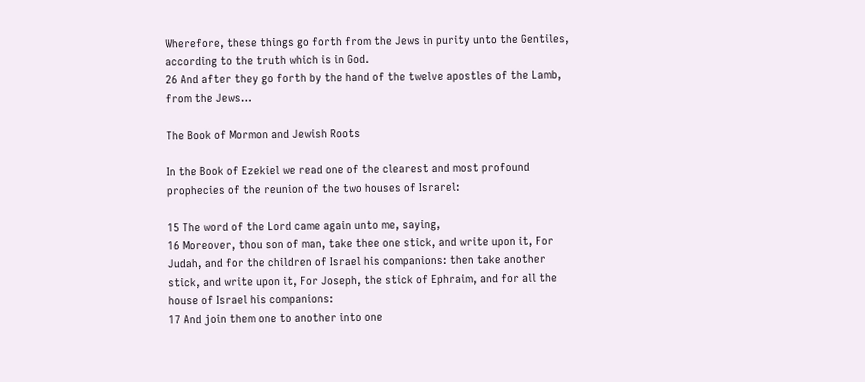Wherefore, these things go forth from the Jews in purity unto the Gentiles, according to the truth which is in God.
26 And after they go forth by the hand of the twelve apostles of the Lamb, from the Jews…

The Book of Mormon and Jewish Roots

In the Book of Ezekiel we read one of the clearest and most profound prophecies of the reunion of the two houses of Israrel:

15 The word of the Lord came again unto me, saying,
16 Moreover, thou son of man, take thee one stick, and write upon it, For Judah, and for the children of Israel his companions: then take another stick, and write upon it, For Joseph, the stick of Ephraim, and for all the house of Israel his companions:
17 And join them one to another into one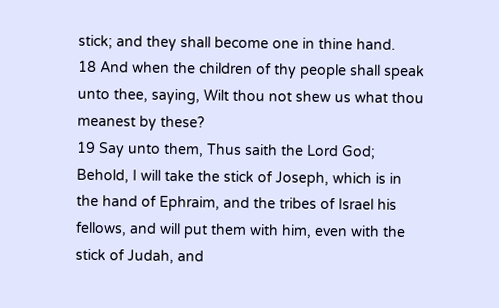stick; and they shall become one in thine hand.
18 And when the children of thy people shall speak unto thee, saying, Wilt thou not shew us what thou meanest by these?
19 Say unto them, Thus saith the Lord God; Behold, I will take the stick of Joseph, which is in the hand of Ephraim, and the tribes of Israel his fellows, and will put them with him, even with the stick of Judah, and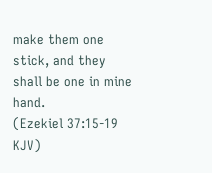make them one stick, and they shall be one in mine hand.
(Ezekiel 37:15-19 KJV)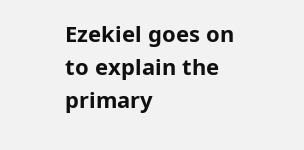Ezekiel goes on to explain the primary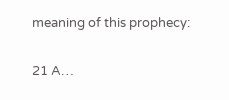meaning of this prophecy:

21 A…